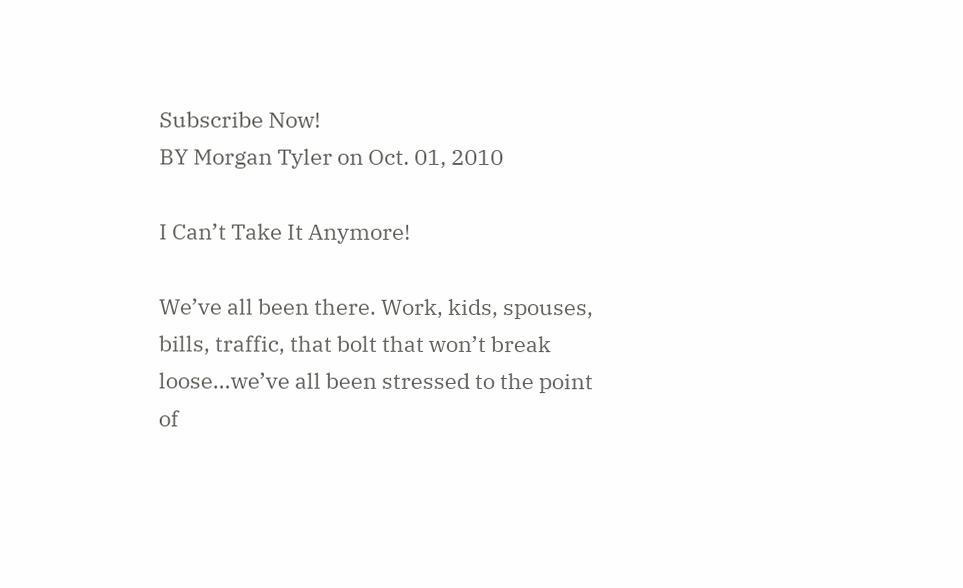Subscribe Now!
BY Morgan Tyler on Oct. 01, 2010

I Can’t Take It Anymore!

We’ve all been there. Work, kids, spouses, bills, traffic, that bolt that won’t break loose…we’ve all been stressed to the point of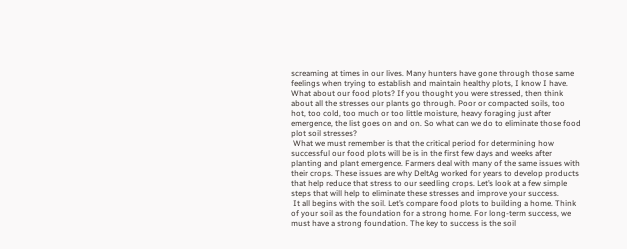screaming at times in our lives. Many hunters have gone through those same feelings when trying to establish and maintain healthy plots, I know I have. What about our food plots? If you thought you were stressed, then think about all the stresses our plants go through. Poor or compacted soils, too hot, too cold, too much or too little moisture, heavy foraging just after emergence, the list goes on and on. So what can we do to eliminate those food plot soil stresses?
 What we must remember is that the critical period for determining how successful our food plots will be is in the first few days and weeks after planting and plant emergence. Farmers deal with many of the same issues with their crops. These issues are why DeltAg worked for years to develop products that help reduce that stress to our seedling crops. Let’s look at a few simple steps that will help to eliminate these stresses and improve your success.
 It all begins with the soil. Let’s compare food plots to building a home. Think of your soil as the foundation for a strong home. For long-term success, we must have a strong foundation. The key to success is the soil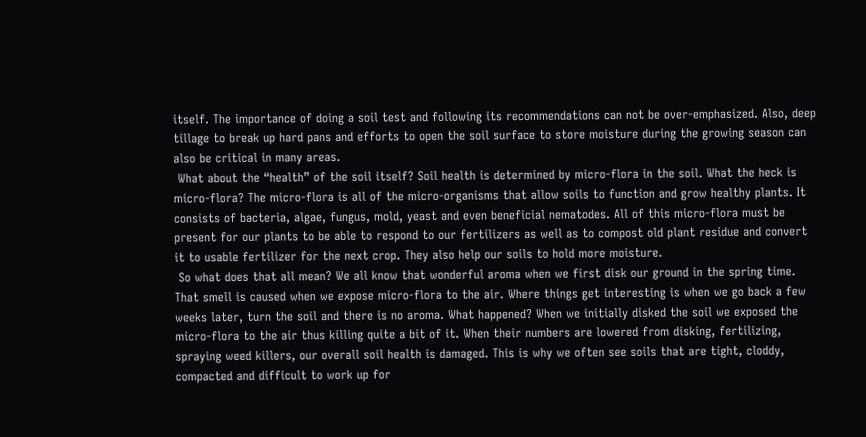itself. The importance of doing a soil test and following its recommendations can not be over-emphasized. Also, deep tillage to break up hard pans and efforts to open the soil surface to store moisture during the growing season can also be critical in many areas.
 What about the “health” of the soil itself? Soil health is determined by micro-flora in the soil. What the heck is micro-flora? The micro-flora is all of the micro-organisms that allow soils to function and grow healthy plants. It consists of bacteria, algae, fungus, mold, yeast and even beneficial nematodes. All of this micro-flora must be present for our plants to be able to respond to our fertilizers as well as to compost old plant residue and convert it to usable fertilizer for the next crop. They also help our soils to hold more moisture.
 So what does that all mean? We all know that wonderful aroma when we first disk our ground in the spring time. That smell is caused when we expose micro-flora to the air. Where things get interesting is when we go back a few weeks later, turn the soil and there is no aroma. What happened? When we initially disked the soil we exposed the micro-flora to the air thus killing quite a bit of it. When their numbers are lowered from disking, fertilizing, spraying weed killers, our overall soil health is damaged. This is why we often see soils that are tight, cloddy, compacted and difficult to work up for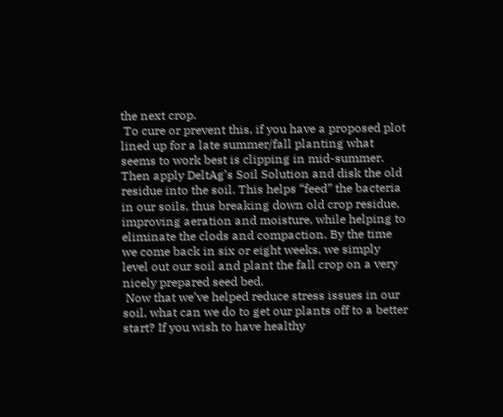the next crop.
 To cure or prevent this, if you have a proposed plot lined up for a late summer/fall planting what seems to work best is clipping in mid-summer. Then apply DeltAg’s Soil Solution and disk the old residue into the soil. This helps “feed” the bacteria in our soils, thus breaking down old crop residue, improving aeration and moisture, while helping to eliminate the clods and compaction. By the time we come back in six or eight weeks, we simply level out our soil and plant the fall crop on a very nicely prepared seed bed.
 Now that we’ve helped reduce stress issues in our soil, what can we do to get our plants off to a better start? If you wish to have healthy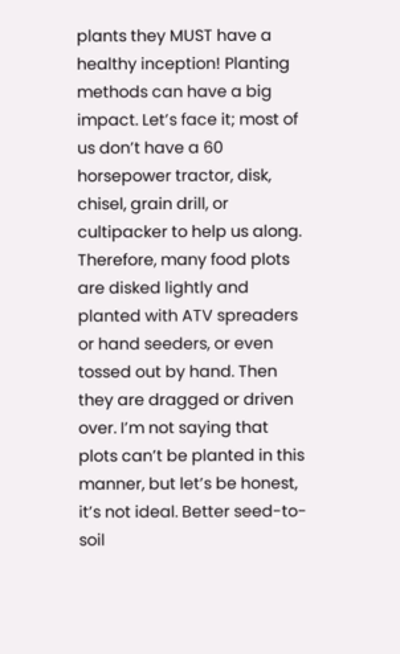plants they MUST have a healthy inception! Planting methods can have a big impact. Let’s face it; most of us don’t have a 60 horsepower tractor, disk, chisel, grain drill, or cultipacker to help us along. Therefore, many food plots are disked lightly and planted with ATV spreaders or hand seeders, or even tossed out by hand. Then they are dragged or driven over. I’m not saying that plots can’t be planted in this manner, but let’s be honest, it’s not ideal. Better seed-to-soil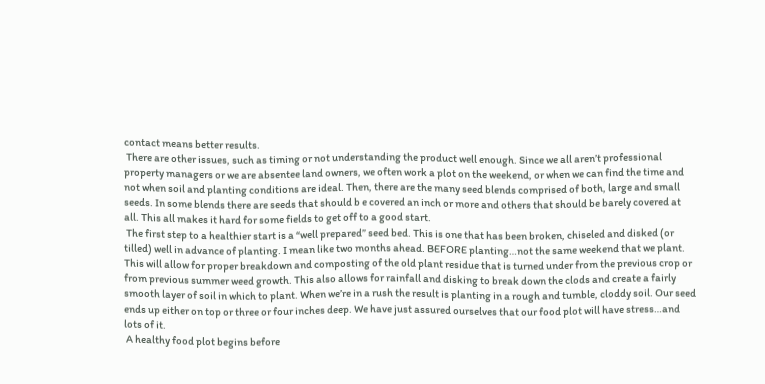contact means better results.
 There are other issues, such as timing or not understanding the product well enough. Since we all aren’t professional property managers or we are absentee land owners, we often work a plot on the weekend, or when we can find the time and not when soil and planting conditions are ideal. Then, there are the many seed blends comprised of both, large and small seeds. In some blends there are seeds that should b e covered an inch or more and others that should be barely covered at all. This all makes it hard for some fields to get off to a good start.
 The first step to a healthier start is a “well prepared” seed bed. This is one that has been broken, chiseled and disked (or tilled) well in advance of planting. I mean like two months ahead. BEFORE planting…not the same weekend that we plant. This will allow for proper breakdown and composting of the old plant residue that is turned under from the previous crop or from previous summer weed growth. This also allows for rainfall and disking to break down the clods and create a fairly smooth layer of soil in which to plant. When we’re in a rush the result is planting in a rough and tumble, cloddy soil. Our seed ends up either on top or three or four inches deep. We have just assured ourselves that our food plot will have stress…and lots of it.
 A healthy food plot begins before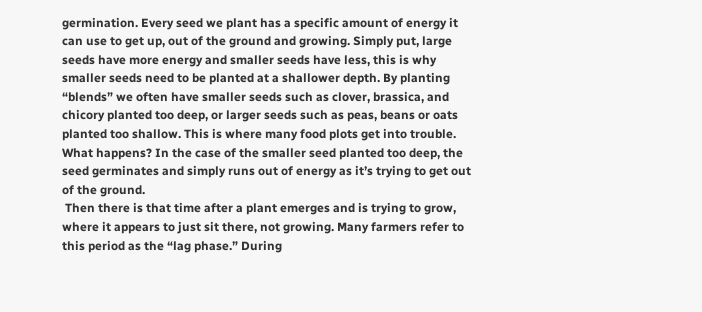germination. Every seed we plant has a specific amount of energy it can use to get up, out of the ground and growing. Simply put, large seeds have more energy and smaller seeds have less, this is why smaller seeds need to be planted at a shallower depth. By planting “blends” we often have smaller seeds such as clover, brassica, and chicory planted too deep, or larger seeds such as peas, beans or oats planted too shallow. This is where many food plots get into trouble. What happens? In the case of the smaller seed planted too deep, the seed germinates and simply runs out of energy as it’s trying to get out of the ground.
 Then there is that time after a plant emerges and is trying to grow, where it appears to just sit there, not growing. Many farmers refer to this period as the “lag phase.” During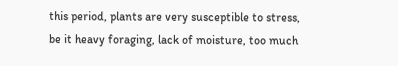this period, plants are very susceptible to stress, be it heavy foraging, lack of moisture, too much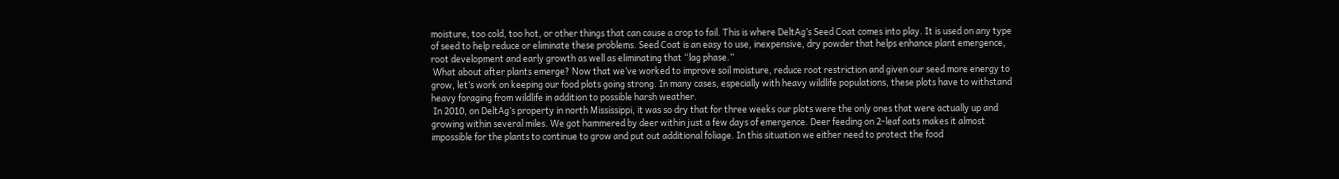moisture, too cold, too hot, or other things that can cause a crop to fail. This is where DeltAg’s Seed Coat comes into play. It is used on any type of seed to help reduce or eliminate these problems. Seed Coat is an easy to use, inexpensive, dry powder that helps enhance plant emergence, root development and early growth as well as eliminating that “lag phase.”
 What about after plants emerge? Now that we’ve worked to improve soil moisture, reduce root restriction and given our seed more energy to grow, let’s work on keeping our food plots going strong. In many cases, especially with heavy wildlife populations, these plots have to withstand heavy foraging from wildlife in addition to possible harsh weather.
 In 2010, on DeltAg’s property in north Mississippi, it was so dry that for three weeks our plots were the only ones that were actually up and growing within several miles. We got hammered by deer within just a few days of emergence. Deer feeding on 2-leaf oats makes it almost impossible for the plants to continue to grow and put out additional foliage. In this situation we either need to protect the food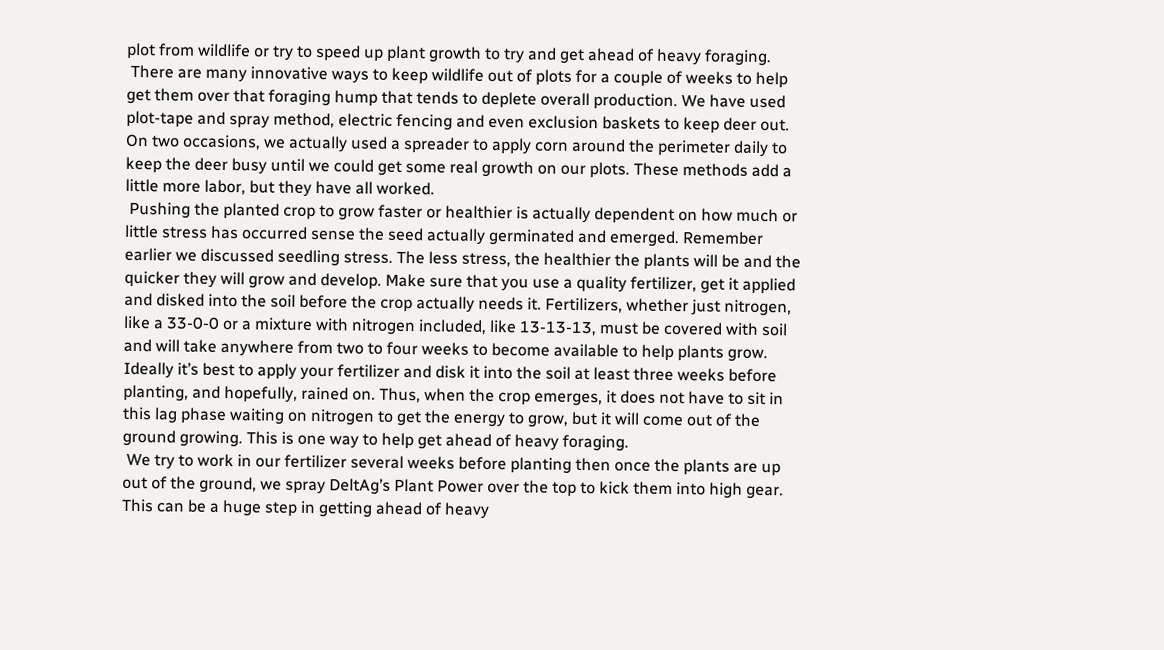plot from wildlife or try to speed up plant growth to try and get ahead of heavy foraging.
 There are many innovative ways to keep wildlife out of plots for a couple of weeks to help get them over that foraging hump that tends to deplete overall production. We have used plot-tape and spray method, electric fencing and even exclusion baskets to keep deer out. On two occasions, we actually used a spreader to apply corn around the perimeter daily to keep the deer busy until we could get some real growth on our plots. These methods add a little more labor, but they have all worked.
 Pushing the planted crop to grow faster or healthier is actually dependent on how much or little stress has occurred sense the seed actually germinated and emerged. Remember earlier we discussed seedling stress. The less stress, the healthier the plants will be and the quicker they will grow and develop. Make sure that you use a quality fertilizer, get it applied and disked into the soil before the crop actually needs it. Fertilizers, whether just nitrogen, like a 33-0-0 or a mixture with nitrogen included, like 13-13-13, must be covered with soil and will take anywhere from two to four weeks to become available to help plants grow. Ideally it’s best to apply your fertilizer and disk it into the soil at least three weeks before planting, and hopefully, rained on. Thus, when the crop emerges, it does not have to sit in this lag phase waiting on nitrogen to get the energy to grow, but it will come out of the ground growing. This is one way to help get ahead of heavy foraging.
 We try to work in our fertilizer several weeks before planting then once the plants are up out of the ground, we spray DeltAg’s Plant Power over the top to kick them into high gear. This can be a huge step in getting ahead of heavy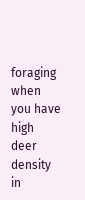foraging when you have high deer density in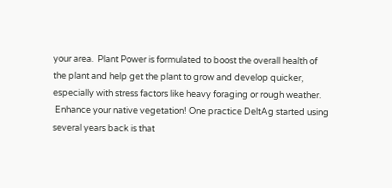your area.  Plant Power is formulated to boost the overall health of the plant and help get the plant to grow and develop quicker, especially with stress factors like heavy foraging or rough weather.
 Enhance your native vegetation! One practice DeltAg started using several years back is that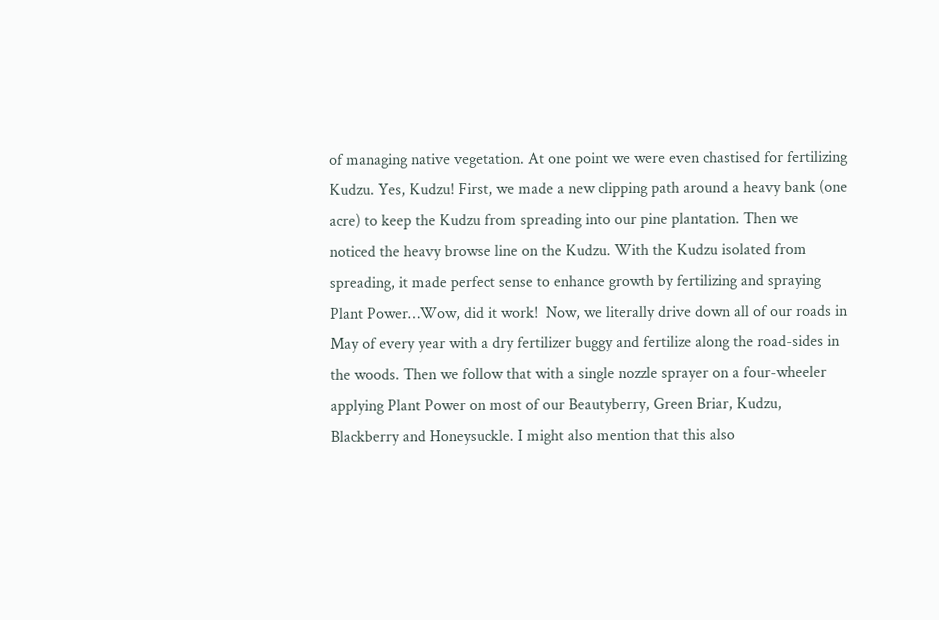of managing native vegetation. At one point we were even chastised for fertilizing Kudzu. Yes, Kudzu! First, we made a new clipping path around a heavy bank (one acre) to keep the Kudzu from spreading into our pine plantation. Then we noticed the heavy browse line on the Kudzu. With the Kudzu isolated from spreading, it made perfect sense to enhance growth by fertilizing and spraying Plant Power…Wow, did it work!  Now, we literally drive down all of our roads in May of every year with a dry fertilizer buggy and fertilize along the road-sides in the woods. Then we follow that with a single nozzle sprayer on a four-wheeler applying Plant Power on most of our Beautyberry, Green Briar, Kudzu, Blackberry and Honeysuckle. I might also mention that this also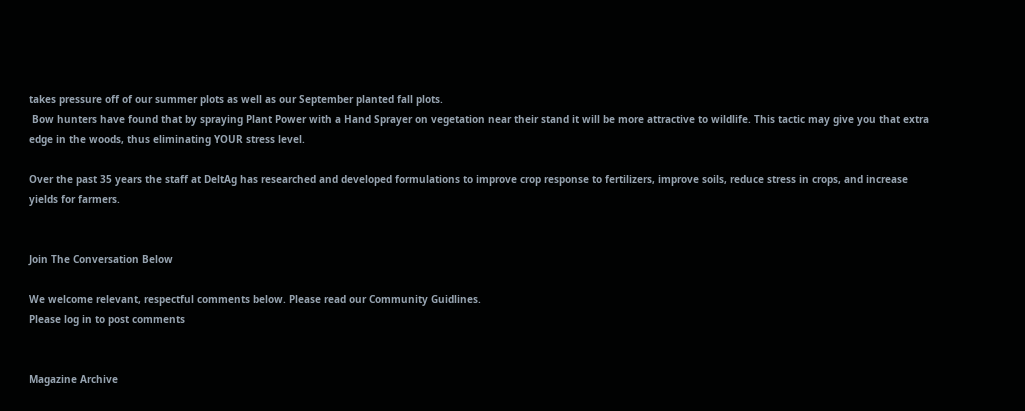takes pressure off of our summer plots as well as our September planted fall plots.
 Bow hunters have found that by spraying Plant Power with a Hand Sprayer on vegetation near their stand it will be more attractive to wildlife. This tactic may give you that extra edge in the woods, thus eliminating YOUR stress level.

Over the past 35 years the staff at DeltAg has researched and developed formulations to improve crop response to fertilizers, improve soils, reduce stress in crops, and increase yields for farmers.


Join The Conversation Below

We welcome relevant, respectful comments below. Please read our Community Guidlines.
Please log in to post comments


Magazine Archive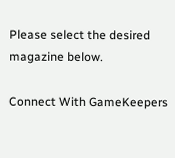Please select the desired magazine below.

Connect With GameKeepers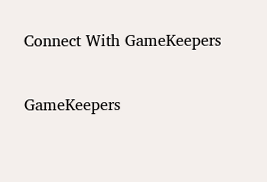Connect With GameKeepers

GameKeepers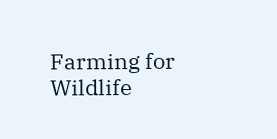Farming for Wildlife